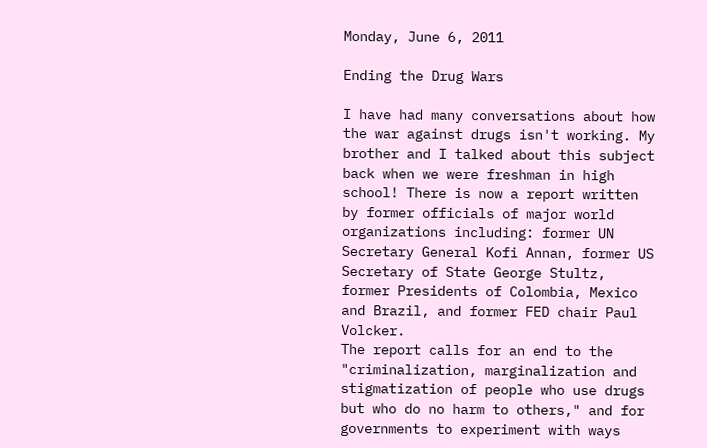Monday, June 6, 2011

Ending the Drug Wars

I have had many conversations about how the war against drugs isn't working. My brother and I talked about this subject back when we were freshman in high school! There is now a report written by former officials of major world organizations including: former UN Secretary General Kofi Annan, former US Secretary of State George Stultz, former Presidents of Colombia, Mexico and Brazil, and former FED chair Paul Volcker.
The report calls for an end to the "criminalization, marginalization and stigmatization of people who use drugs but who do no harm to others," and for governments to experiment with ways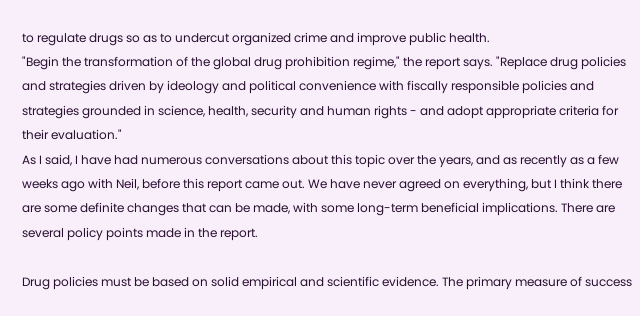to regulate drugs so as to undercut organized crime and improve public health.
"Begin the transformation of the global drug prohibition regime," the report says. "Replace drug policies and strategies driven by ideology and political convenience with fiscally responsible policies and strategies grounded in science, health, security and human rights - and adopt appropriate criteria for their evaluation."
As I said, I have had numerous conversations about this topic over the years, and as recently as a few weeks ago with Neil, before this report came out. We have never agreed on everything, but I think there are some definite changes that can be made, with some long-term beneficial implications. There are several policy points made in the report.

Drug policies must be based on solid empirical and scientific evidence. The primary measure of success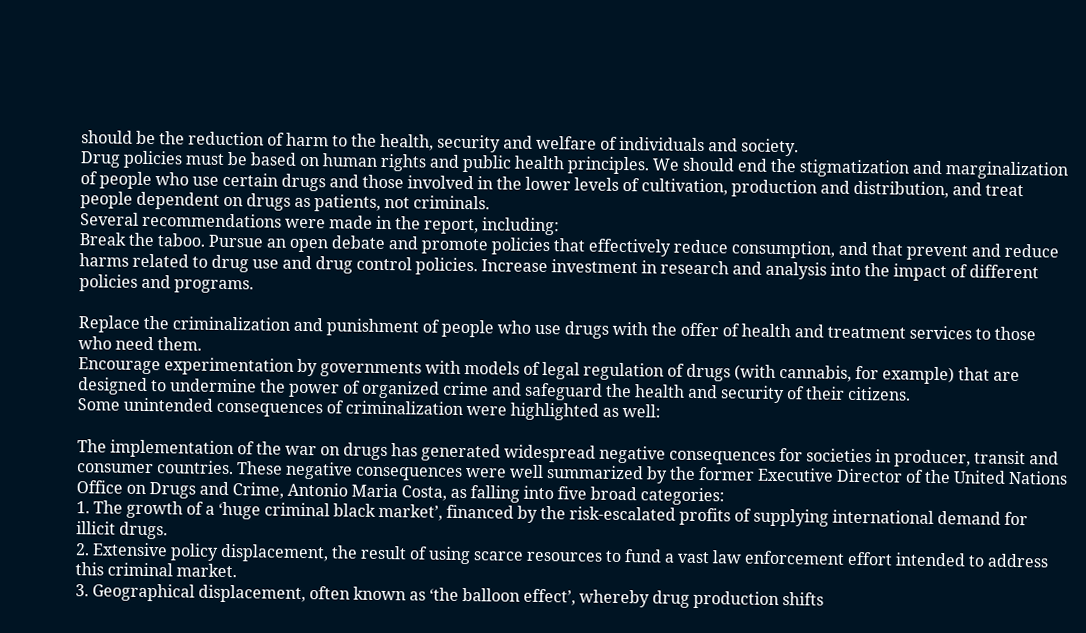should be the reduction of harm to the health, security and welfare of individuals and society.
Drug policies must be based on human rights and public health principles. We should end the stigmatization and marginalization of people who use certain drugs and those involved in the lower levels of cultivation, production and distribution, and treat people dependent on drugs as patients, not criminals.
Several recommendations were made in the report, including:
Break the taboo. Pursue an open debate and promote policies that effectively reduce consumption, and that prevent and reduce harms related to drug use and drug control policies. Increase investment in research and analysis into the impact of different policies and programs.

Replace the criminalization and punishment of people who use drugs with the offer of health and treatment services to those who need them.
Encourage experimentation by governments with models of legal regulation of drugs (with cannabis, for example) that are designed to undermine the power of organized crime and safeguard the health and security of their citizens.
Some unintended consequences of criminalization were highlighted as well:

The implementation of the war on drugs has generated widespread negative consequences for societies in producer, transit and consumer countries. These negative consequences were well summarized by the former Executive Director of the United Nations Office on Drugs and Crime, Antonio Maria Costa, as falling into five broad categories:
1. The growth of a ‘huge criminal black market’, financed by the risk-escalated profits of supplying international demand for illicit drugs.
2. Extensive policy displacement, the result of using scarce resources to fund a vast law enforcement effort intended to address this criminal market.
3. Geographical displacement, often known as ‘the balloon effect’, whereby drug production shifts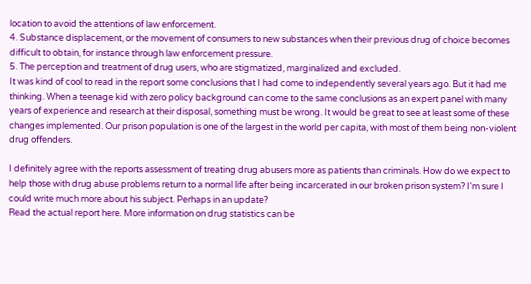location to avoid the attentions of law enforcement.
4. Substance displacement, or the movement of consumers to new substances when their previous drug of choice becomes difficult to obtain, for instance through law enforcement pressure.
5. The perception and treatment of drug users, who are stigmatized, marginalized and excluded.
It was kind of cool to read in the report some conclusions that I had come to independently several years ago. But it had me thinking. When a teenage kid with zero policy background can come to the same conclusions as an expert panel with many years of experience and research at their disposal, something must be wrong. It would be great to see at least some of these changes implemented. Our prison population is one of the largest in the world per capita, with most of them being non-violent drug offenders.

I definitely agree with the reports assessment of treating drug abusers more as patients than criminals. How do we expect to help those with drug abuse problems return to a normal life after being incarcerated in our broken prison system? I'm sure I could write much more about his subject. Perhaps in an update?
Read the actual report here. More information on drug statistics can be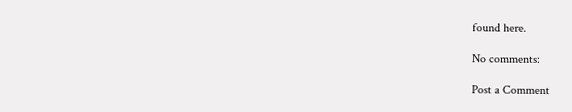found here.

No comments:

Post a Comment